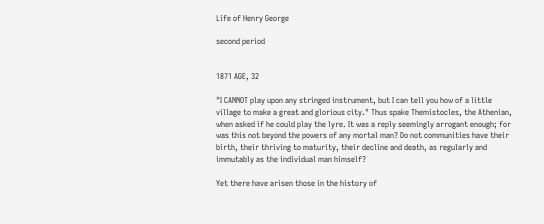Life of Henry George

second period


1871 AGE, 32

"I CANNOT play upon any stringed instrument, but I can tell you how of a little village to make a great and glorious city." Thus spake Themistocles, the Athenian, when asked if he could play the lyre. It was a reply seemingly arrogant enough; for was this not beyond the powers of any mortal man? Do not communities have their birth, their thriving to maturity, their decline and death, as regularly and immutably as the individual man himself?

Yet there have arisen those in the history of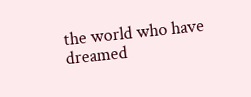the world who have dreamed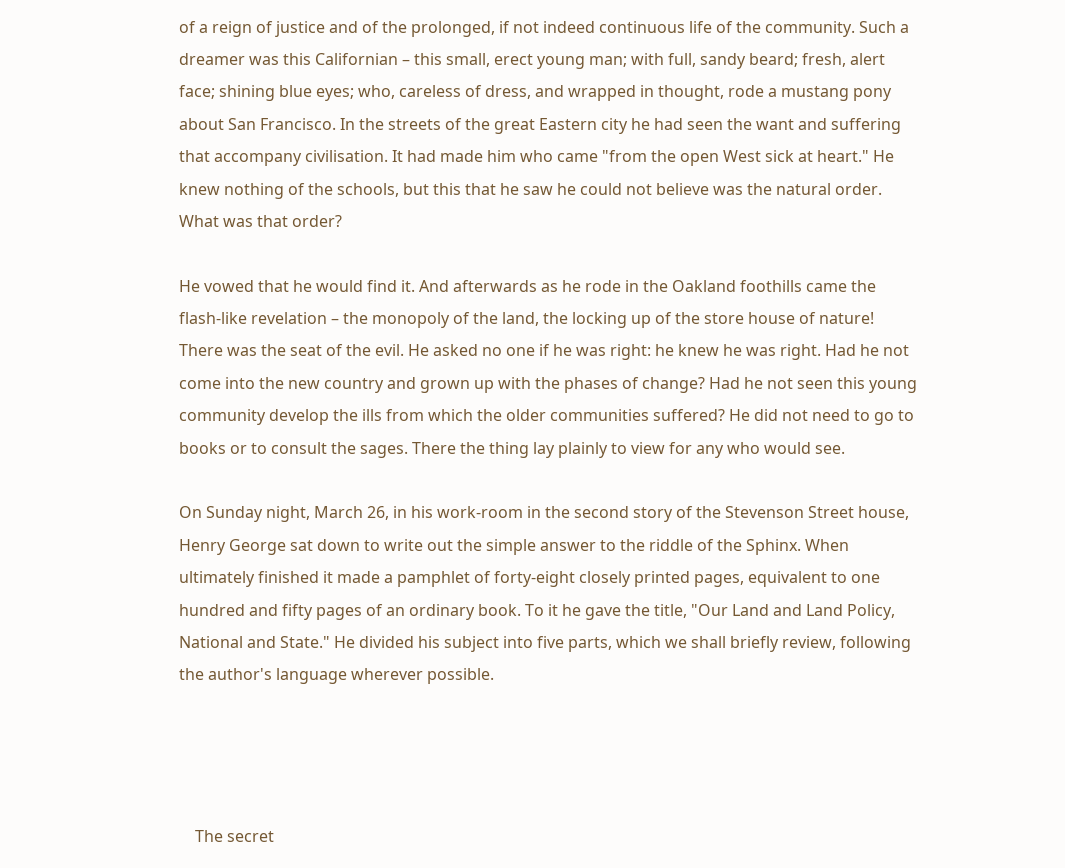of a reign of justice and of the prolonged, if not indeed continuous life of the community. Such a dreamer was this Californian – this small, erect young man; with full, sandy beard; fresh, alert face; shining blue eyes; who, careless of dress, and wrapped in thought, rode a mustang pony about San Francisco. In the streets of the great Eastern city he had seen the want and suffering that accompany civilisation. It had made him who came "from the open West sick at heart." He knew nothing of the schools, but this that he saw he could not believe was the natural order. What was that order?

He vowed that he would find it. And afterwards as he rode in the Oakland foothills came the flash-like revelation – the monopoly of the land, the locking up of the store house of nature! There was the seat of the evil. He asked no one if he was right: he knew he was right. Had he not come into the new country and grown up with the phases of change? Had he not seen this young community develop the ills from which the older communities suffered? He did not need to go to books or to consult the sages. There the thing lay plainly to view for any who would see.

On Sunday night, March 26, in his work-room in the second story of the Stevenson Street house, Henry George sat down to write out the simple answer to the riddle of the Sphinx. When ultimately finished it made a pamphlet of forty-eight closely printed pages, equivalent to one hundred and fifty pages of an ordinary book. To it he gave the title, "Our Land and Land Policy, National and State." He divided his subject into five parts, which we shall briefly review, following the author's language wherever possible.




    The secret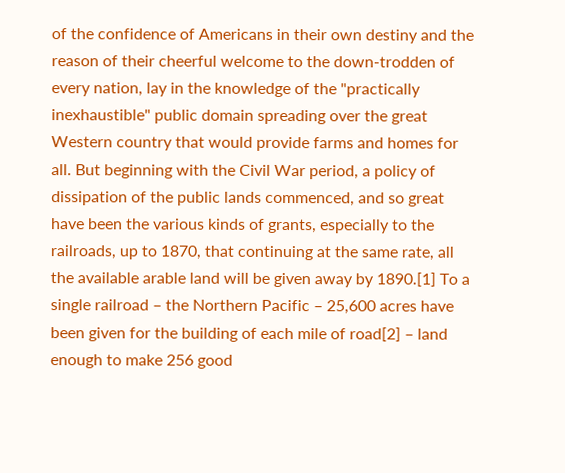of the confidence of Americans in their own destiny and the reason of their cheerful welcome to the down-trodden of every nation, lay in the knowledge of the "practically inexhaustible" public domain spreading over the great Western country that would provide farms and homes for all. But beginning with the Civil War period, a policy of dissipation of the public lands commenced, and so great have been the various kinds of grants, especially to the railroads, up to 1870, that continuing at the same rate, all the available arable land will be given away by 1890.[1] To a single railroad – the Northern Pacific – 25,600 acres have been given for the building of each mile of road[2] – land enough to make 256 good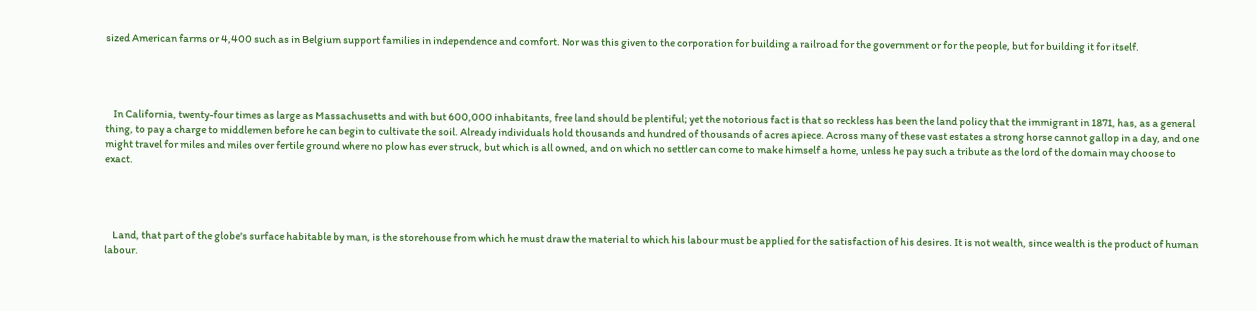sized American farms or 4,400 such as in Belgium support families in independence and comfort. Nor was this given to the corporation for building a railroad for the government or for the people, but for building it for itself.




    In California, twenty-four times as large as Massachusetts and with but 600,000 inhabitants, free land should be plentiful; yet the notorious fact is that so reckless has been the land policy that the immigrant in 1871, has, as a general thing, to pay a charge to middlemen before he can begin to cultivate the soil. Already individuals hold thousands and hundred of thousands of acres apiece. Across many of these vast estates a strong horse cannot gallop in a day, and one might travel for miles and miles over fertile ground where no plow has ever struck, but which is all owned, and on which no settler can come to make himself a home, unless he pay such a tribute as the lord of the domain may choose to exact.




    Land, that part of the globe's surface habitable by man, is the storehouse from which he must draw the material to which his labour must be applied for the satisfaction of his desires. It is not wealth, since wealth is the product of human labour.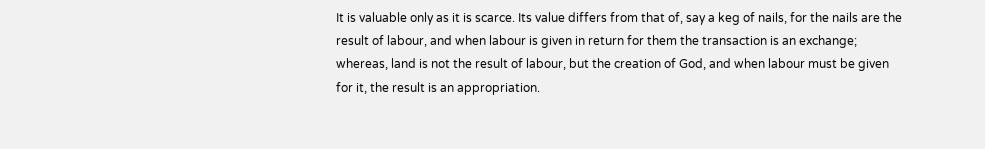It is valuable only as it is scarce. Its value differs from that of, say a keg of nails, for the nails are the result of labour, and when labour is given in return for them the transaction is an exchange; whereas, land is not the result of labour, but the creation of God, and when labour must be given for it, the result is an appropriation.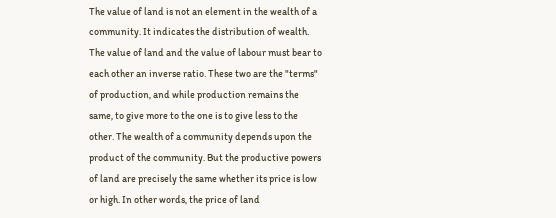The value of land is not an element in the wealth of a community. It indicates the distribution of wealth. The value of land and the value of labour must bear to each other an inverse ratio. These two are the "terms" of production, and while production remains the same, to give more to the one is to give less to the other. The wealth of a community depends upon the product of the community. But the productive powers of land are precisely the same whether its price is low or high. In other words, the price of land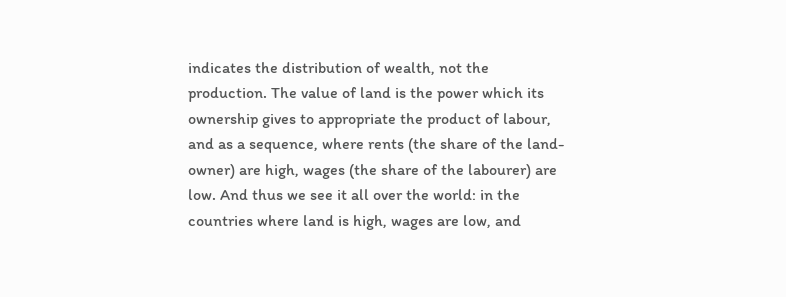indicates the distribution of wealth, not the production. The value of land is the power which its ownership gives to appropriate the product of labour, and as a sequence, where rents (the share of the land-owner) are high, wages (the share of the labourer) are low. And thus we see it all over the world: in the countries where land is high, wages are low, and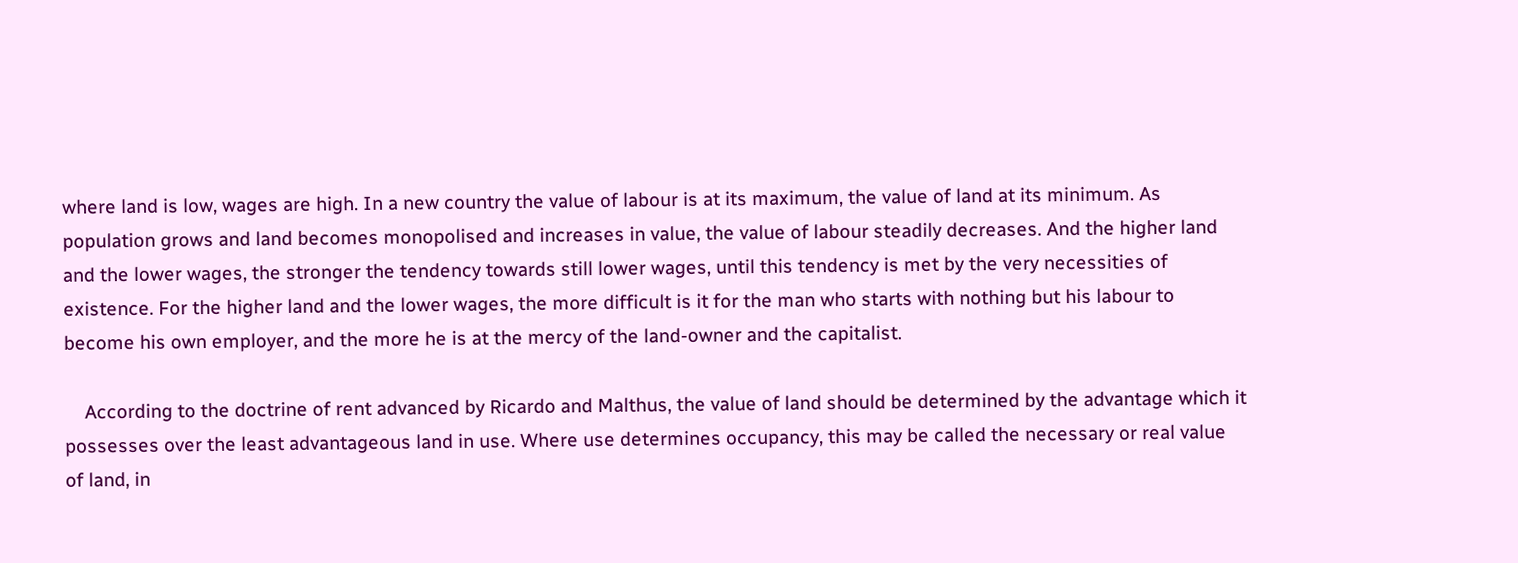where land is low, wages are high. In a new country the value of labour is at its maximum, the value of land at its minimum. As population grows and land becomes monopolised and increases in value, the value of labour steadily decreases. And the higher land and the lower wages, the stronger the tendency towards still lower wages, until this tendency is met by the very necessities of existence. For the higher land and the lower wages, the more difficult is it for the man who starts with nothing but his labour to become his own employer, and the more he is at the mercy of the land-owner and the capitalist.

    According to the doctrine of rent advanced by Ricardo and Malthus, the value of land should be determined by the advantage which it possesses over the least advantageous land in use. Where use determines occupancy, this may be called the necessary or real value of land, in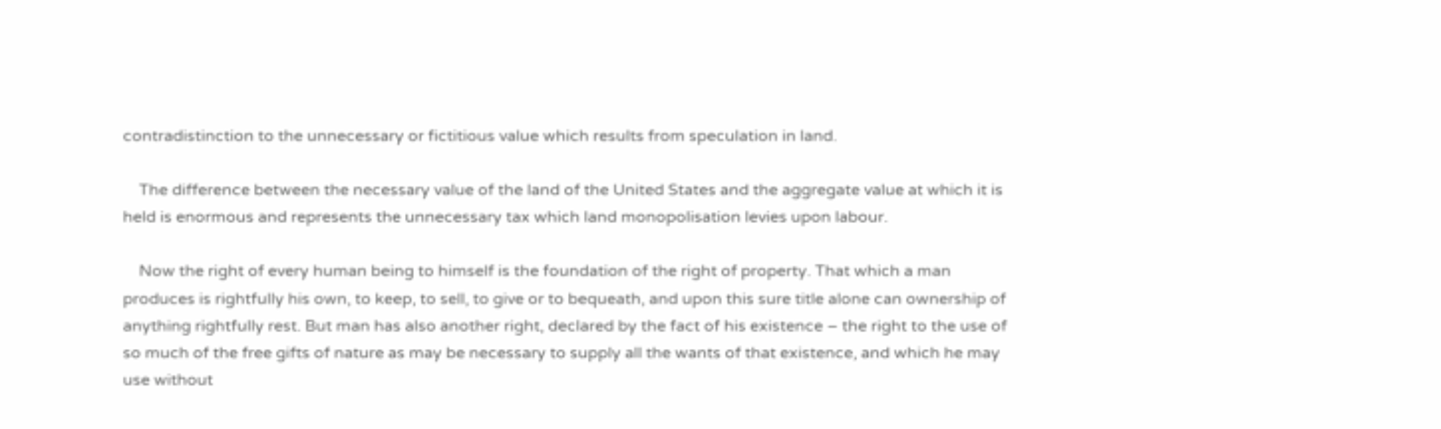contradistinction to the unnecessary or fictitious value which results from speculation in land.

    The difference between the necessary value of the land of the United States and the aggregate value at which it is held is enormous and represents the unnecessary tax which land monopolisation levies upon labour.

    Now the right of every human being to himself is the foundation of the right of property. That which a man produces is rightfully his own, to keep, to sell, to give or to bequeath, and upon this sure title alone can ownership of anything rightfully rest. But man has also another right, declared by the fact of his existence – the right to the use of so much of the free gifts of nature as may be necessary to supply all the wants of that existence, and which he may use without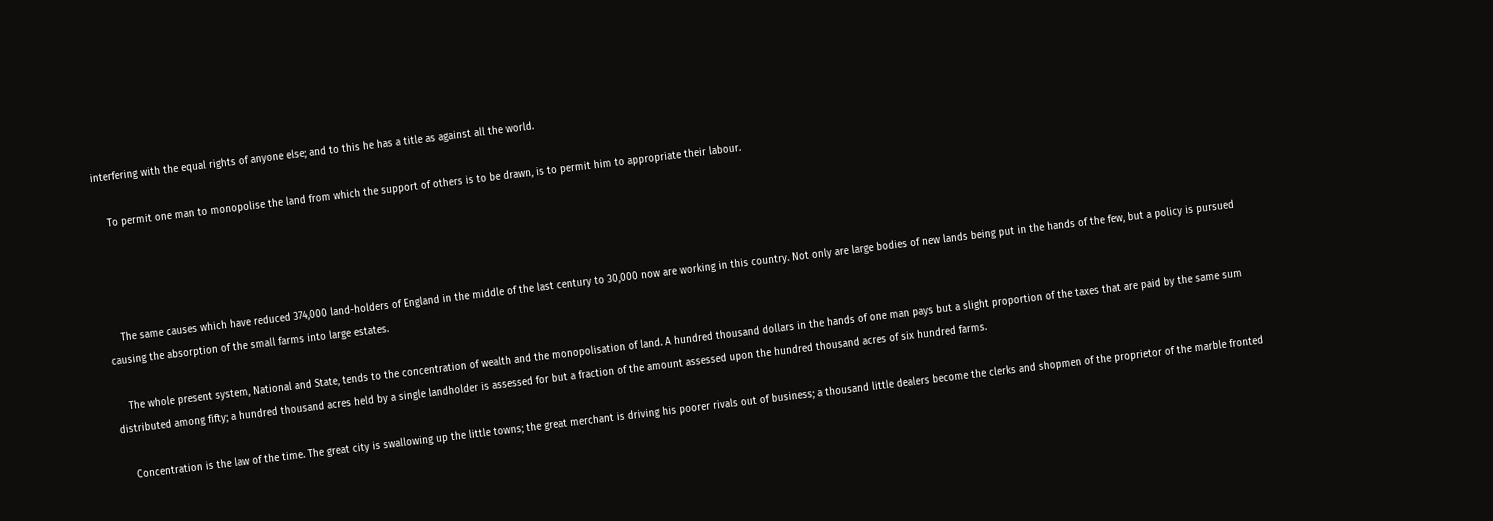interfering with the equal rights of anyone else; and to this he has a title as against all the world.

    To permit one man to monopolise the land from which the support of others is to be drawn, is to permit him to appropriate their labour.




    The same causes which have reduced 374,000 land-holders of England in the middle of the last century to 30,000 now are working in this country. Not only are large bodies of new lands being put in the hands of the few, but a policy is pursued causing the absorption of the small farms into large estates.

    The whole present system, National and State, tends to the concentration of wealth and the monopolisation of land. A hundred thousand dollars in the hands of one man pays but a slight proportion of the taxes that are paid by the same sum distributed among fifty; a hundred thousand acres held by a single landholder is assessed for but a fraction of the amount assessed upon the hundred thousand acres of six hundred farms.

    Concentration is the law of the time. The great city is swallowing up the little towns; the great merchant is driving his poorer rivals out of business; a thousand little dealers become the clerks and shopmen of the proprietor of the marble fronted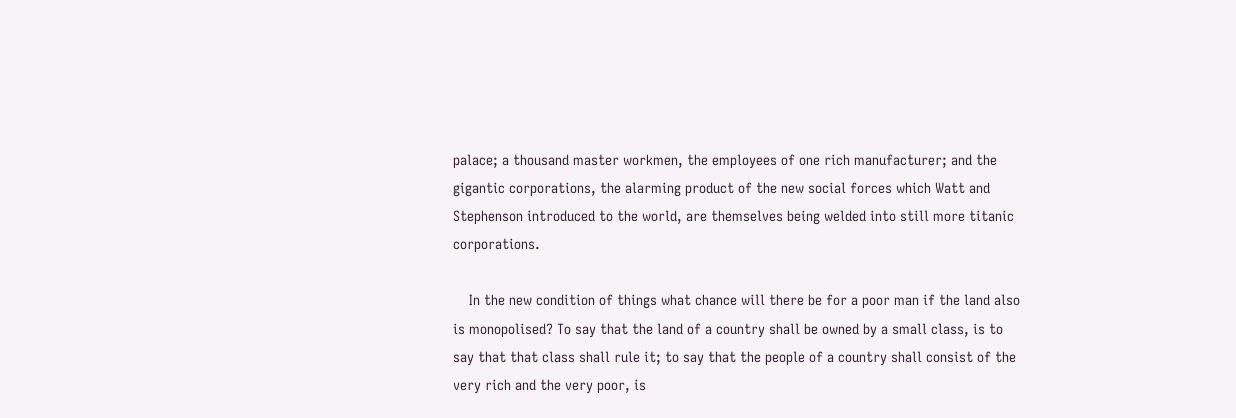palace; a thousand master workmen, the employees of one rich manufacturer; and the gigantic corporations, the alarming product of the new social forces which Watt and Stephenson introduced to the world, are themselves being welded into still more titanic corporations.

    In the new condition of things what chance will there be for a poor man if the land also is monopolised? To say that the land of a country shall be owned by a small class, is to say that that class shall rule it; to say that the people of a country shall consist of the very rich and the very poor, is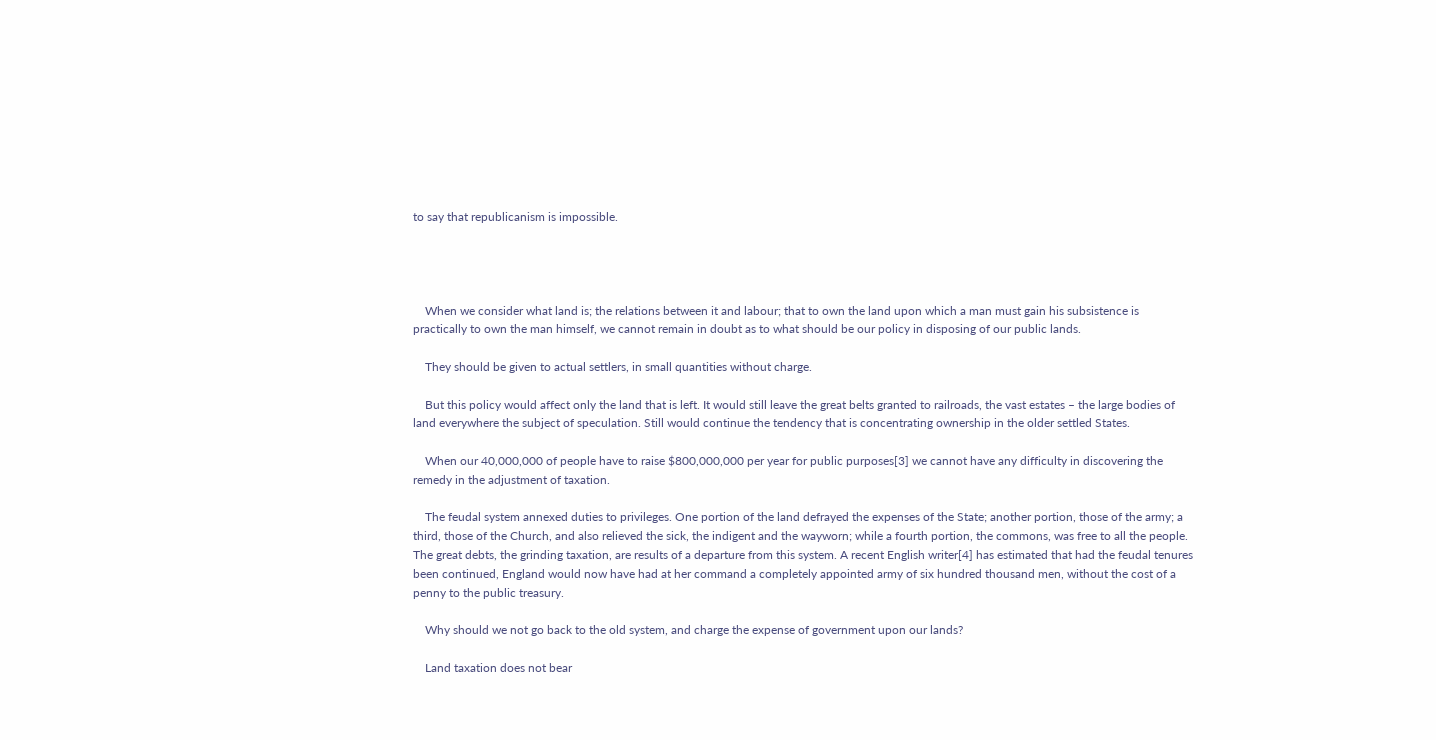to say that republicanism is impossible.




    When we consider what land is; the relations between it and labour; that to own the land upon which a man must gain his subsistence is practically to own the man himself, we cannot remain in doubt as to what should be our policy in disposing of our public lands.

    They should be given to actual settlers, in small quantities without charge.

    But this policy would affect only the land that is left. It would still leave the great belts granted to railroads, the vast estates – the large bodies of land everywhere the subject of speculation. Still would continue the tendency that is concentrating ownership in the older settled States.

    When our 40,000,000 of people have to raise $800,000,000 per year for public purposes[3] we cannot have any difficulty in discovering the remedy in the adjustment of taxation.

    The feudal system annexed duties to privileges. One portion of the land defrayed the expenses of the State; another portion, those of the army; a third, those of the Church, and also relieved the sick, the indigent and the wayworn; while a fourth portion, the commons, was free to all the people. The great debts, the grinding taxation, are results of a departure from this system. A recent English writer[4] has estimated that had the feudal tenures been continued, England would now have had at her command a completely appointed army of six hundred thousand men, without the cost of a penny to the public treasury.

    Why should we not go back to the old system, and charge the expense of government upon our lands?

    Land taxation does not bear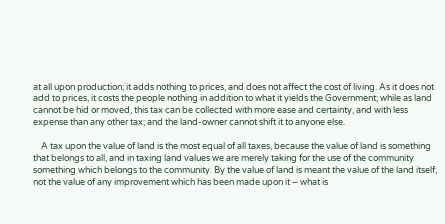at all upon production; it adds nothing to prices, and does not affect the cost of living. As it does not add to prices, it costs the people nothing in addition to what it yields the Government; while as land cannot be hid or moved, this tax can be collected with more ease and certainty, and with less expense than any other tax; and the land-owner cannot shift it to anyone else.

    A tax upon the value of land is the most equal of all taxes, because the value of land is something that belongs to all, and in taxing land values we are merely taking for the use of the community something which belongs to the community. By the value of land is meant the value of the land itself, not the value of any improvement which has been made upon it – what is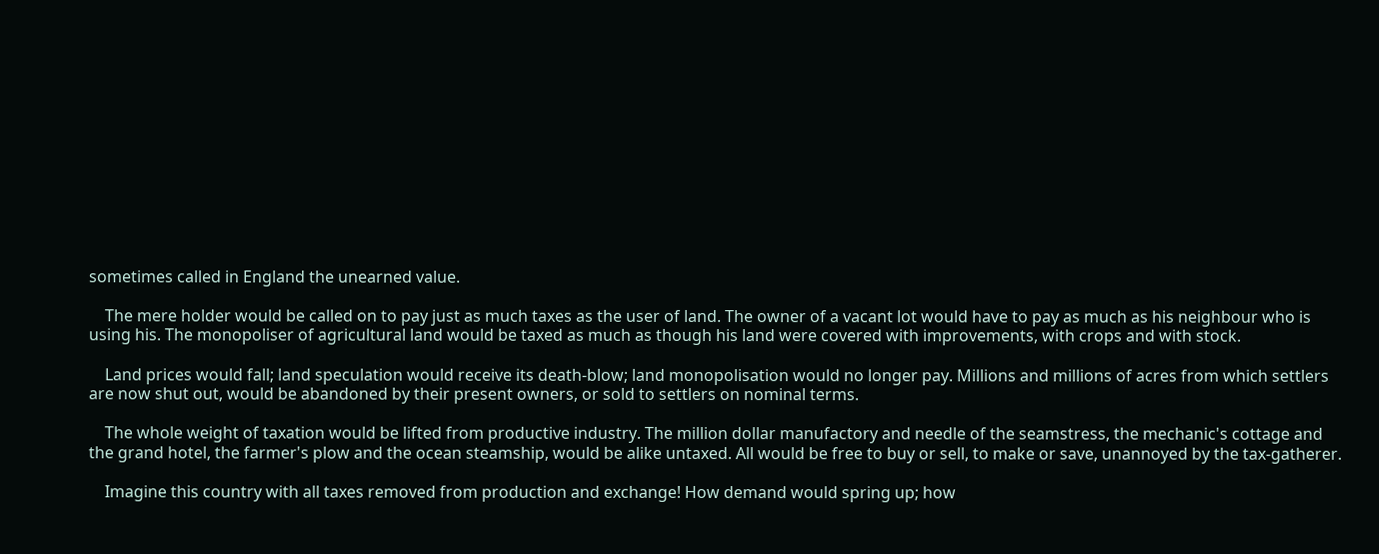sometimes called in England the unearned value.

    The mere holder would be called on to pay just as much taxes as the user of land. The owner of a vacant lot would have to pay as much as his neighbour who is using his. The monopoliser of agricultural land would be taxed as much as though his land were covered with improvements, with crops and with stock.

    Land prices would fall; land speculation would receive its death-blow; land monopolisation would no longer pay. Millions and millions of acres from which settlers are now shut out, would be abandoned by their present owners, or sold to settlers on nominal terms.

    The whole weight of taxation would be lifted from productive industry. The million dollar manufactory and needle of the seamstress, the mechanic's cottage and the grand hotel, the farmer's plow and the ocean steamship, would be alike untaxed. All would be free to buy or sell, to make or save, unannoyed by the tax-gatherer.

    Imagine this country with all taxes removed from production and exchange! How demand would spring up; how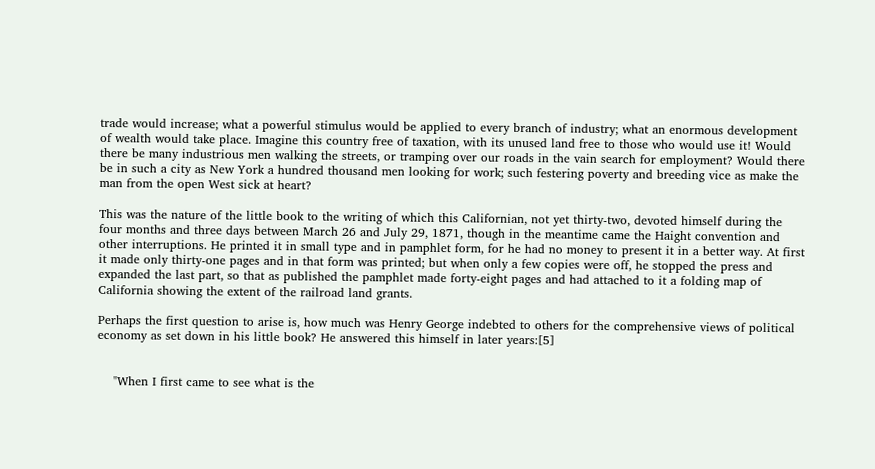trade would increase; what a powerful stimulus would be applied to every branch of industry; what an enormous development of wealth would take place. Imagine this country free of taxation, with its unused land free to those who would use it! Would there be many industrious men walking the streets, or tramping over our roads in the vain search for employment? Would there be in such a city as New York a hundred thousand men looking for work; such festering poverty and breeding vice as make the man from the open West sick at heart?

This was the nature of the little book to the writing of which this Californian, not yet thirty-two, devoted himself during the four months and three days between March 26 and July 29, 1871, though in the meantime came the Haight convention and other interruptions. He printed it in small type and in pamphlet form, for he had no money to present it in a better way. At first it made only thirty-one pages and in that form was printed; but when only a few copies were off, he stopped the press and expanded the last part, so that as published the pamphlet made forty-eight pages and had attached to it a folding map of California showing the extent of the railroad land grants.

Perhaps the first question to arise is, how much was Henry George indebted to others for the comprehensive views of political economy as set down in his little book? He answered this himself in later years:[5]


    "When I first came to see what is the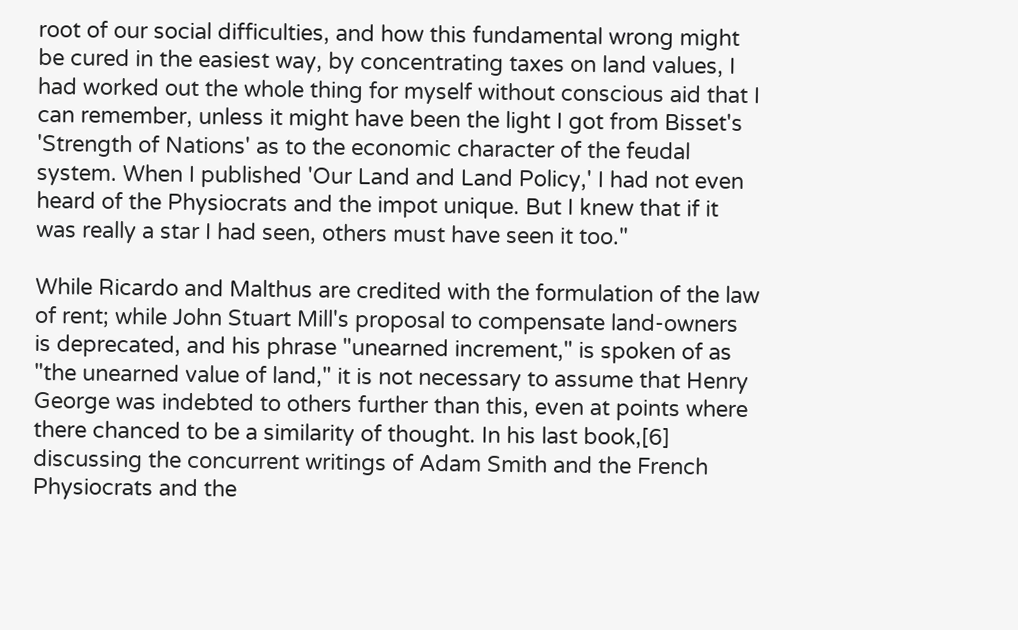root of our social difficulties, and how this fundamental wrong might be cured in the easiest way, by concentrating taxes on land values, I had worked out the whole thing for myself without conscious aid that I can remember, unless it might have been the light I got from Bisset's 'Strength of Nations' as to the economic character of the feudal system. When I published 'Our Land and Land Policy,' I had not even heard of the Physiocrats and the impot unique. But I knew that if it was really a star I had seen, others must have seen it too."

While Ricardo and Malthus are credited with the formulation of the law of rent; while John Stuart Mill's proposal to compensate land-owners is deprecated, and his phrase "unearned increment," is spoken of as "the unearned value of land," it is not necessary to assume that Henry George was indebted to others further than this, even at points where there chanced to be a similarity of thought. In his last book,[6] discussing the concurrent writings of Adam Smith and the French Physiocrats and the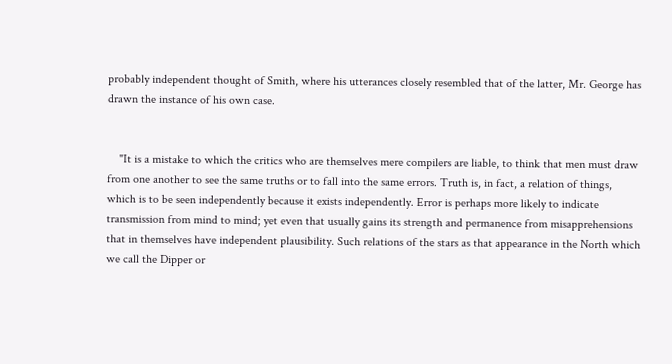probably independent thought of Smith, where his utterances closely resembled that of the latter, Mr. George has drawn the instance of his own case.


    "It is a mistake to which the critics who are themselves mere compilers are liable, to think that men must draw from one another to see the same truths or to fall into the same errors. Truth is, in fact, a relation of things, which is to be seen independently because it exists independently. Error is perhaps more likely to indicate transmission from mind to mind; yet even that usually gains its strength and permanence from misapprehensions that in themselves have independent plausibility. Such relations of the stars as that appearance in the North which we call the Dipper or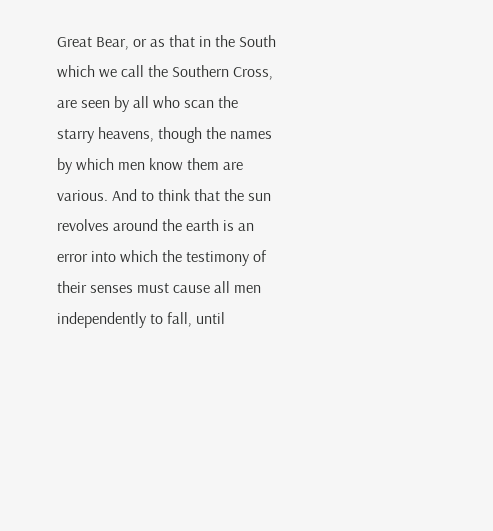Great Bear, or as that in the South which we call the Southern Cross, are seen by all who scan the starry heavens, though the names by which men know them are various. And to think that the sun revolves around the earth is an error into which the testimony of their senses must cause all men independently to fall, until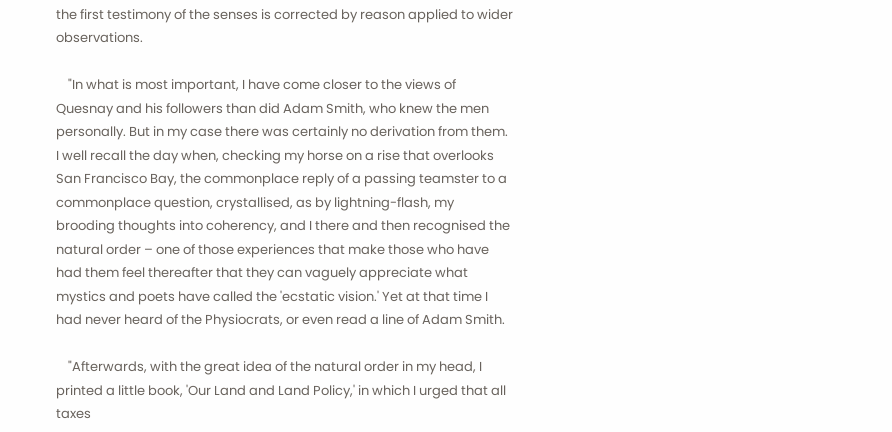the first testimony of the senses is corrected by reason applied to wider observations.

    "In what is most important, I have come closer to the views of Quesnay and his followers than did Adam Smith, who knew the men personally. But in my case there was certainly no derivation from them. I well recall the day when, checking my horse on a rise that overlooks San Francisco Bay, the commonplace reply of a passing teamster to a commonplace question, crystallised, as by lightning-flash, my brooding thoughts into coherency, and I there and then recognised the natural order – one of those experiences that make those who have had them feel thereafter that they can vaguely appreciate what mystics and poets have called the 'ecstatic vision.' Yet at that time I had never heard of the Physiocrats, or even read a line of Adam Smith.

    "Afterwards, with the great idea of the natural order in my head, I printed a little book, 'Our Land and Land Policy,' in which I urged that all taxes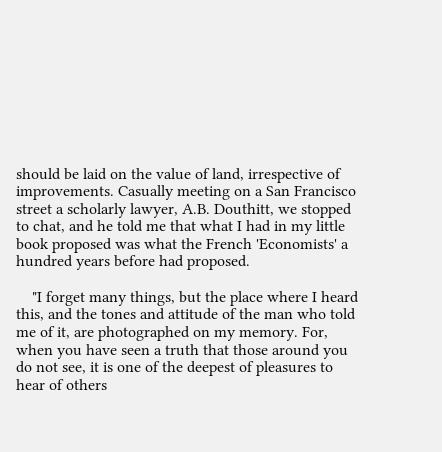should be laid on the value of land, irrespective of improvements. Casually meeting on a San Francisco street a scholarly lawyer, A.B. Douthitt, we stopped to chat, and he told me that what I had in my little book proposed was what the French 'Economists' a hundred years before had proposed.

    "I forget many things, but the place where I heard this, and the tones and attitude of the man who told me of it, are photographed on my memory. For, when you have seen a truth that those around you do not see, it is one of the deepest of pleasures to hear of others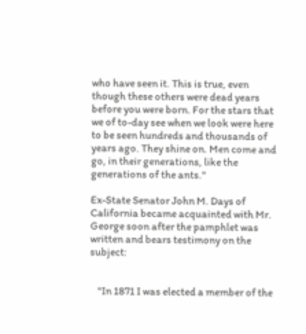who have seen it. This is true, even though these others were dead years before you were born. For the stars that we of to-day see when we look were here to be seen hundreds and thousands of years ago. They shine on. Men come and go, in their generations, like the generations of the ants."

Ex-State Senator John M. Days of California became acquainted with Mr. George soon after the pamphlet was written and bears testimony on the subject:


    "In 1871 I was elected a member of the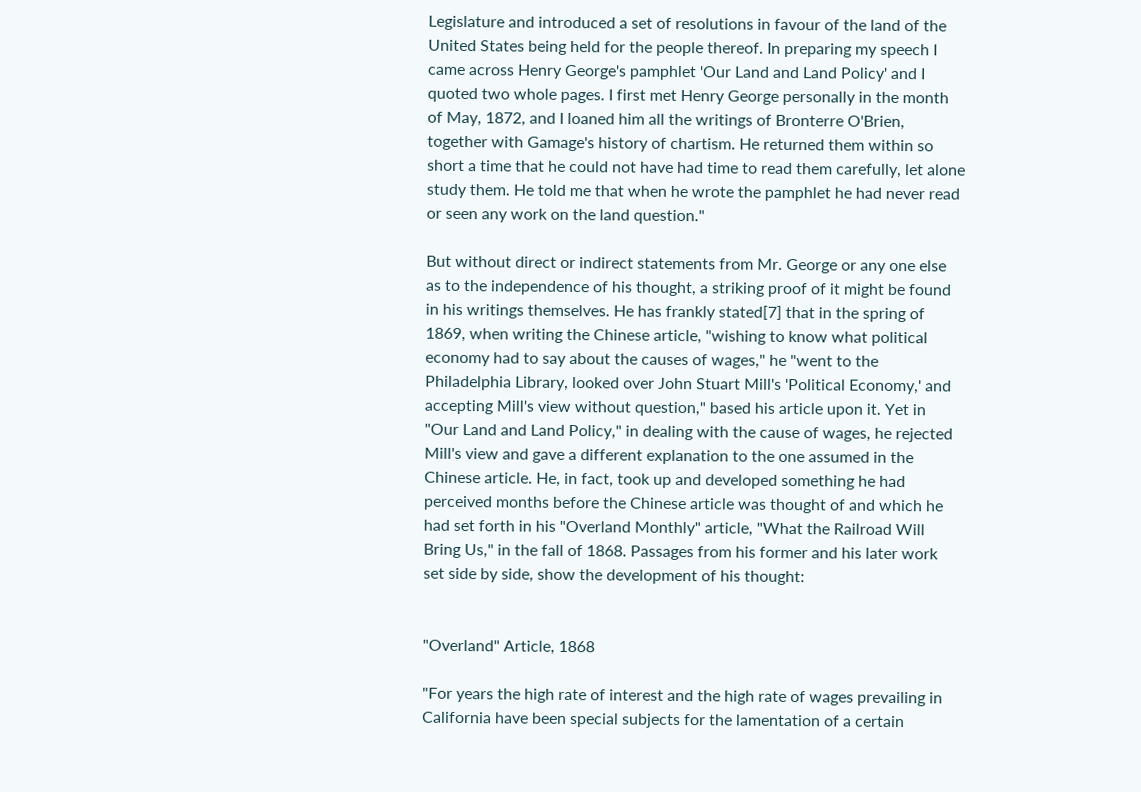Legislature and introduced a set of resolutions in favour of the land of the United States being held for the people thereof. In preparing my speech I came across Henry George's pamphlet 'Our Land and Land Policy' and I quoted two whole pages. I first met Henry George personally in the month of May, 1872, and I loaned him all the writings of Bronterre O'Brien, together with Gamage's history of chartism. He returned them within so short a time that he could not have had time to read them carefully, let alone study them. He told me that when he wrote the pamphlet he had never read or seen any work on the land question."

But without direct or indirect statements from Mr. George or any one else as to the independence of his thought, a striking proof of it might be found in his writings themselves. He has frankly stated[7] that in the spring of 1869, when writing the Chinese article, "wishing to know what political economy had to say about the causes of wages," he "went to the Philadelphia Library, looked over John Stuart Mill's 'Political Economy,' and accepting Mill's view without question," based his article upon it. Yet in "Our Land and Land Policy," in dealing with the cause of wages, he rejected Mill's view and gave a different explanation to the one assumed in the Chinese article. He, in fact, took up and developed something he had perceived months before the Chinese article was thought of and which he had set forth in his "Overland Monthly" article, "What the Railroad Will Bring Us," in the fall of 1868. Passages from his former and his later work set side by side, show the development of his thought:


"Overland" Article, 1868

"For years the high rate of interest and the high rate of wages prevailing in California have been special subjects for the lamentation of a certain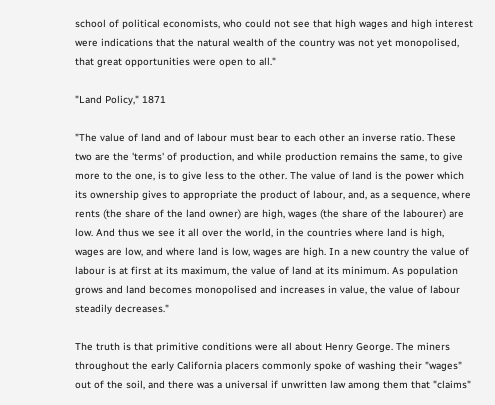school of political economists, who could not see that high wages and high interest were indications that the natural wealth of the country was not yet monopolised, that great opportunities were open to all."

"Land Policy," 1871

"The value of land and of labour must bear to each other an inverse ratio. These two are the 'terms' of production, and while production remains the same, to give more to the one, is to give less to the other. The value of land is the power which its ownership gives to appropriate the product of labour, and, as a sequence, where rents (the share of the land owner) are high, wages (the share of the labourer) are low. And thus we see it all over the world, in the countries where land is high, wages are low, and where land is low, wages are high. In a new country the value of labour is at first at its maximum, the value of land at its minimum. As population grows and land becomes monopolised and increases in value, the value of labour steadily decreases."

The truth is that primitive conditions were all about Henry George. The miners throughout the early California placers commonly spoke of washing their "wages" out of the soil, and there was a universal if unwritten law among them that "claims"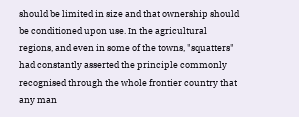should be limited in size and that ownership should be conditioned upon use. In the agricultural regions, and even in some of the towns, "squatters" had constantly asserted the principle commonly recognised through the whole frontier country that any man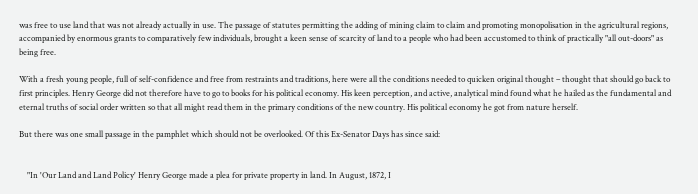was free to use land that was not already actually in use. The passage of statutes permitting the adding of mining claim to claim and promoting monopolisation in the agricultural regions, accompanied by enormous grants to comparatively few individuals, brought a keen sense of scarcity of land to a people who had been accustomed to think of practically "all out-doors" as being free.

With a fresh young people, full of self-confidence and free from restraints and traditions, here were all the conditions needed to quicken original thought – thought that should go back to first principles. Henry George did not therefore have to go to books for his political economy. His keen perception, and active, analytical mind found what he hailed as the fundamental and eternal truths of social order written so that all might read them in the primary conditions of the new country. His political economy he got from nature herself.

But there was one small passage in the pamphlet which should not be overlooked. Of this Ex-Senator Days has since said:


    "In 'Our Land and Land Policy' Henry George made a plea for private property in land. In August, 1872, I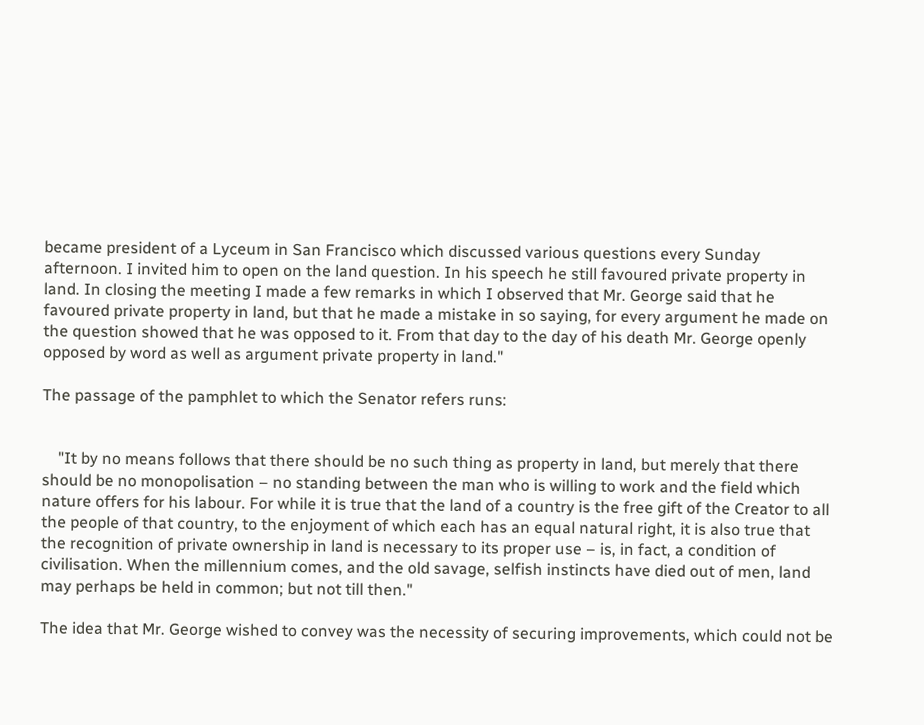became president of a Lyceum in San Francisco which discussed various questions every Sunday afternoon. I invited him to open on the land question. In his speech he still favoured private property in land. In closing the meeting I made a few remarks in which I observed that Mr. George said that he favoured private property in land, but that he made a mistake in so saying, for every argument he made on the question showed that he was opposed to it. From that day to the day of his death Mr. George openly opposed by word as well as argument private property in land."

The passage of the pamphlet to which the Senator refers runs:


    "It by no means follows that there should be no such thing as property in land, but merely that there should be no monopolisation – no standing between the man who is willing to work and the field which nature offers for his labour. For while it is true that the land of a country is the free gift of the Creator to all the people of that country, to the enjoyment of which each has an equal natural right, it is also true that the recognition of private ownership in land is necessary to its proper use – is, in fact, a condition of civilisation. When the millennium comes, and the old savage, selfish instincts have died out of men, land may perhaps be held in common; but not till then."

The idea that Mr. George wished to convey was the necessity of securing improvements, which could not be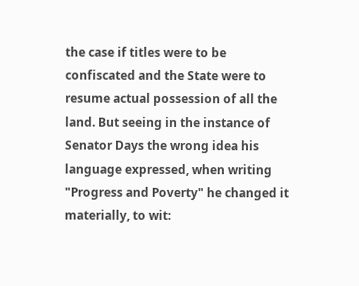the case if titles were to be confiscated and the State were to resume actual possession of all the land. But seeing in the instance of Senator Days the wrong idea his language expressed, when writing "Progress and Poverty" he changed it materially, to wit: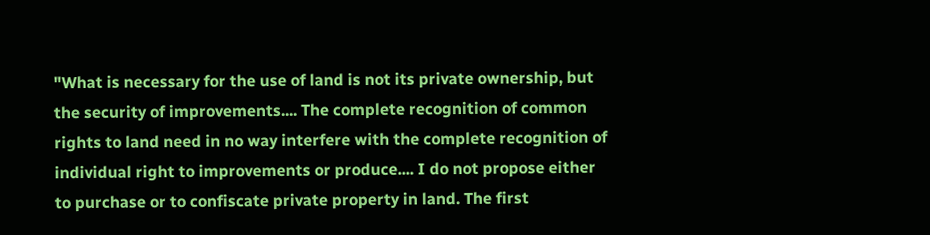"What is necessary for the use of land is not its private ownership, but the security of improvements.... The complete recognition of common rights to land need in no way interfere with the complete recognition of individual right to improvements or produce.... I do not propose either to purchase or to confiscate private property in land. The first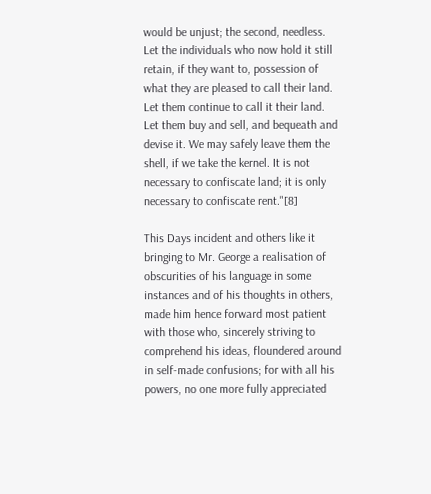would be unjust; the second, needless. Let the individuals who now hold it still retain, if they want to, possession of what they are pleased to call their land. Let them continue to call it their land. Let them buy and sell, and bequeath and devise it. We may safely leave them the shell, if we take the kernel. It is not necessary to confiscate land; it is only necessary to confiscate rent."[8]

This Days incident and others like it bringing to Mr. George a realisation of obscurities of his language in some instances and of his thoughts in others, made him hence forward most patient with those who, sincerely striving to comprehend his ideas, floundered around in self-made confusions; for with all his powers, no one more fully appreciated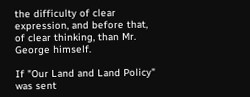the difficulty of clear expression, and before that, of clear thinking, than Mr. George himself.

If "Our Land and Land Policy" was sent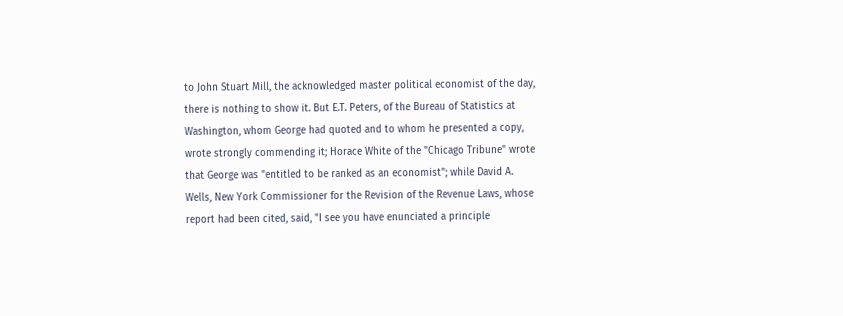to John Stuart Mill, the acknowledged master political economist of the day, there is nothing to show it. But E.T. Peters, of the Bureau of Statistics at Washington, whom George had quoted and to whom he presented a copy, wrote strongly commending it; Horace White of the "Chicago Tribune" wrote that George was "entitled to be ranked as an economist"; while David A. Wells, New York Commissioner for the Revision of the Revenue Laws, whose report had been cited, said, "I see you have enunciated a principle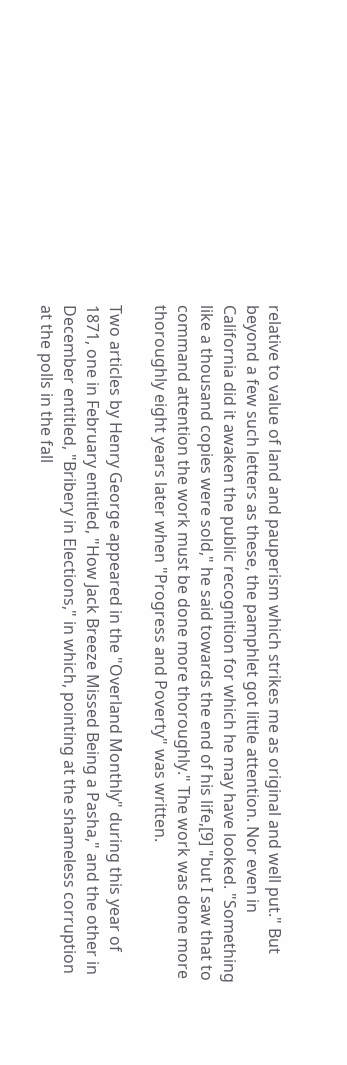relative to value of land and pauperism which strikes me as original and well put." But beyond a few such letters as these, the pamphlet got little attention. Nor even in California did it awaken the public recognition for which he may have looked. "Something like a thousand copies were sold," he said towards the end of his life,[9] "but I saw that to command attention the work must be done more thoroughly." The work was done more thoroughly eight years later when "Progress and Poverty" was written.

Two articles by Henry George appeared in the "Overland Monthly" during this year of 1871, one in February entitled, "How Jack Breeze Missed Being a Pasha," and the other in December entitled, "Bribery in Elections," in which, pointing at the shameless corruption at the polls in the fall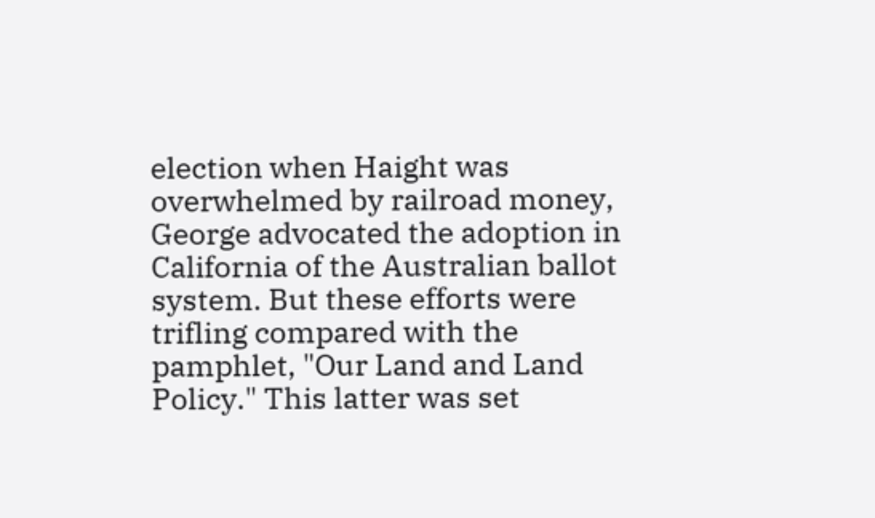election when Haight was overwhelmed by railroad money, George advocated the adoption in California of the Australian ballot system. But these efforts were trifling compared with the pamphlet, "Our Land and Land Policy." This latter was set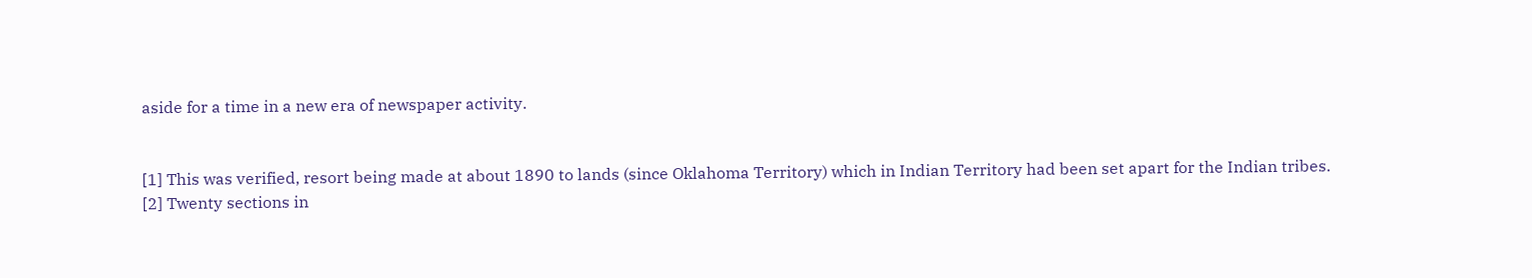aside for a time in a new era of newspaper activity.


[1] This was verified, resort being made at about 1890 to lands (since Oklahoma Territory) which in Indian Territory had been set apart for the Indian tribes.
[2] Twenty sections in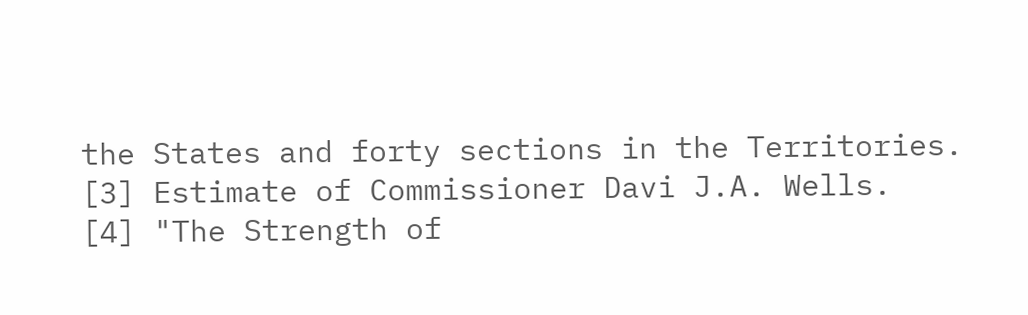the States and forty sections in the Territories.
[3] Estimate of Commissioner Davi J.A. Wells.
[4] "The Strength of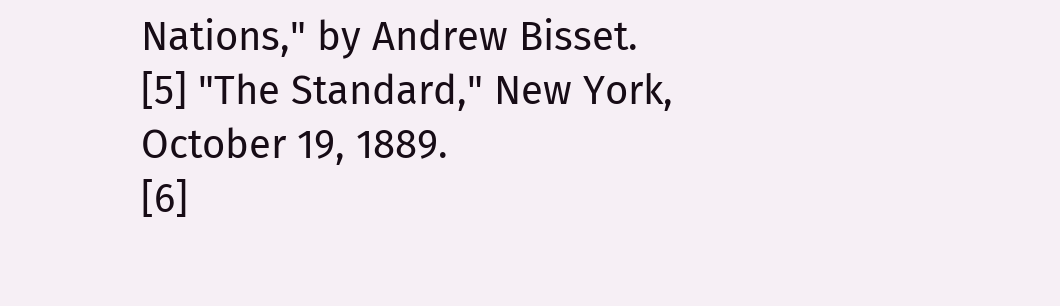Nations," by Andrew Bisset.
[5] "The Standard," New York, October 19, 1889.
[6]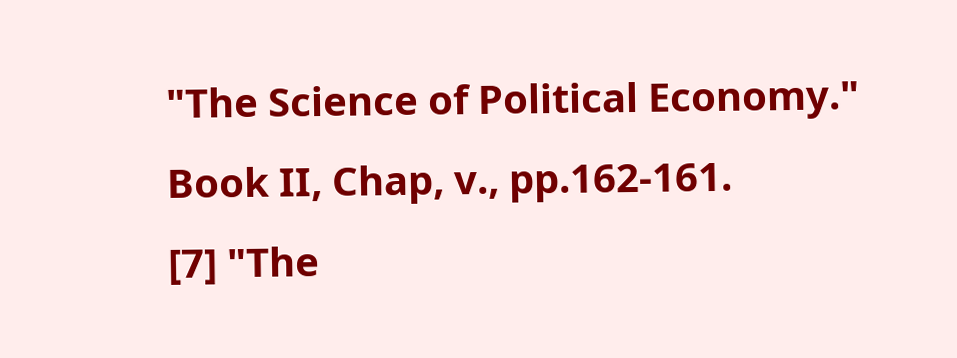"The Science of Political Economy." Book II, Chap, v., pp.162-161.
[7] "The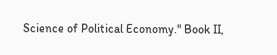Science of Political Economy." Book II,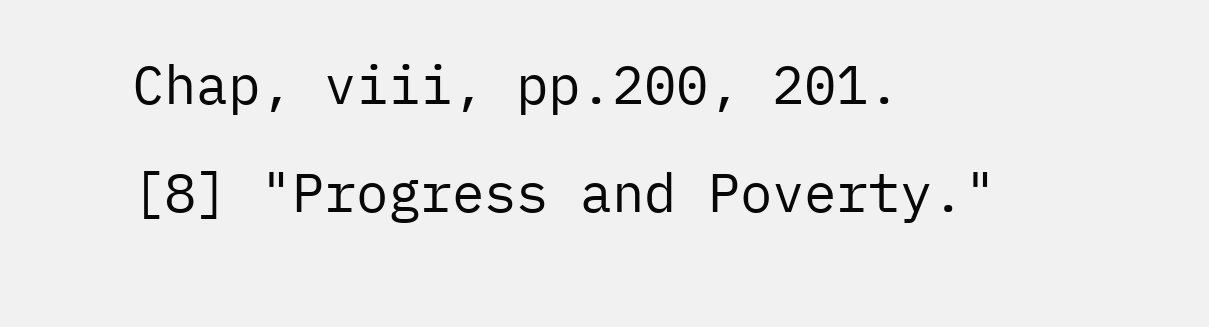Chap, viii, pp.200, 201.
[8] "Progress and Poverty."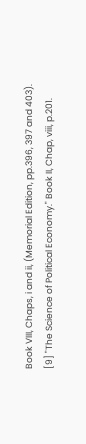Book VIII, Chaps, i and ii, (Memorial Edition, pp.396, 397 and 403).
[9] "The Science of Political Economy." Book II, Chap, viii, p.201.